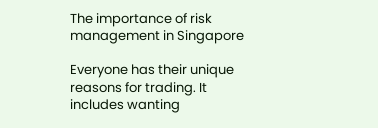The importance of risk management in Singapore

Everyone has their unique reasons for trading. It includes wanting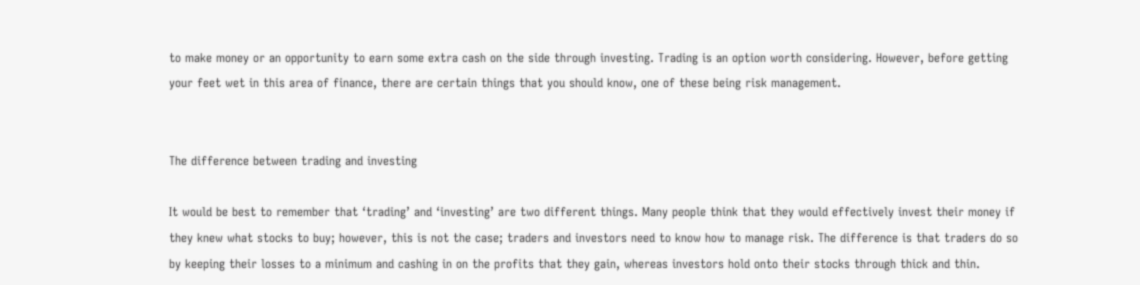to make money or an opportunity to earn some extra cash on the side through investing. Trading is an option worth considering. However, before getting your feet wet in this area of finance, there are certain things that you should know, one of these being risk management.


The difference between trading and investing

It would be best to remember that ‘trading’ and ‘investing’ are two different things. Many people think that they would effectively invest their money if they knew what stocks to buy; however, this is not the case; traders and investors need to know how to manage risk. The difference is that traders do so by keeping their losses to a minimum and cashing in on the profits that they gain, whereas investors hold onto their stocks through thick and thin.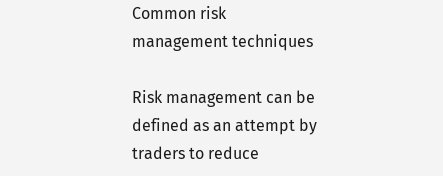Common risk management techniques

Risk management can be defined as an attempt by traders to reduce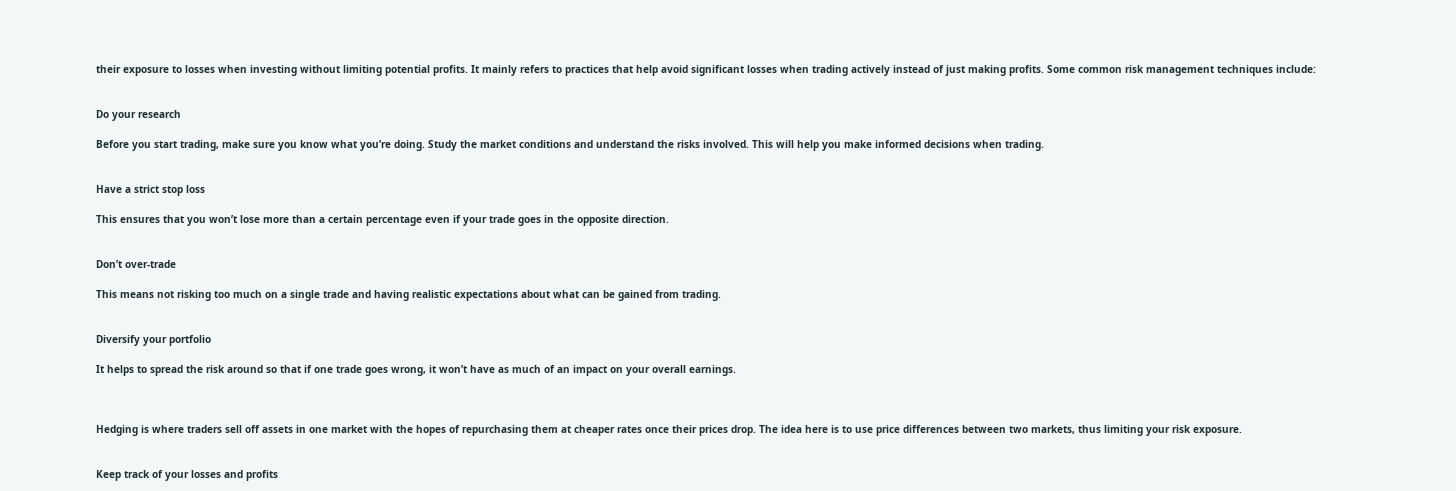their exposure to losses when investing without limiting potential profits. It mainly refers to practices that help avoid significant losses when trading actively instead of just making profits. Some common risk management techniques include:


Do your research

Before you start trading, make sure you know what you’re doing. Study the market conditions and understand the risks involved. This will help you make informed decisions when trading.


Have a strict stop loss

This ensures that you won’t lose more than a certain percentage even if your trade goes in the opposite direction.


Don’t over-trade

This means not risking too much on a single trade and having realistic expectations about what can be gained from trading.


Diversify your portfolio

It helps to spread the risk around so that if one trade goes wrong, it won’t have as much of an impact on your overall earnings.



Hedging is where traders sell off assets in one market with the hopes of repurchasing them at cheaper rates once their prices drop. The idea here is to use price differences between two markets, thus limiting your risk exposure.


Keep track of your losses and profits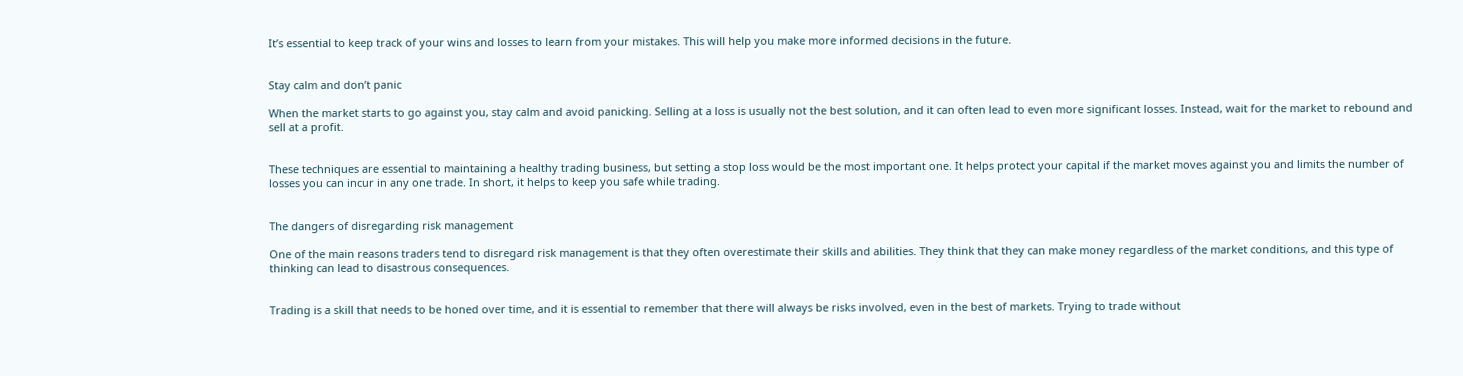It’s essential to keep track of your wins and losses to learn from your mistakes. This will help you make more informed decisions in the future.


Stay calm and don’t panic

When the market starts to go against you, stay calm and avoid panicking. Selling at a loss is usually not the best solution, and it can often lead to even more significant losses. Instead, wait for the market to rebound and sell at a profit.


These techniques are essential to maintaining a healthy trading business, but setting a stop loss would be the most important one. It helps protect your capital if the market moves against you and limits the number of losses you can incur in any one trade. In short, it helps to keep you safe while trading.


The dangers of disregarding risk management

One of the main reasons traders tend to disregard risk management is that they often overestimate their skills and abilities. They think that they can make money regardless of the market conditions, and this type of thinking can lead to disastrous consequences.


Trading is a skill that needs to be honed over time, and it is essential to remember that there will always be risks involved, even in the best of markets. Trying to trade without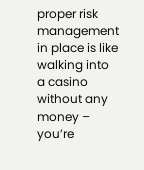proper risk management in place is like walking into a casino without any money – you’re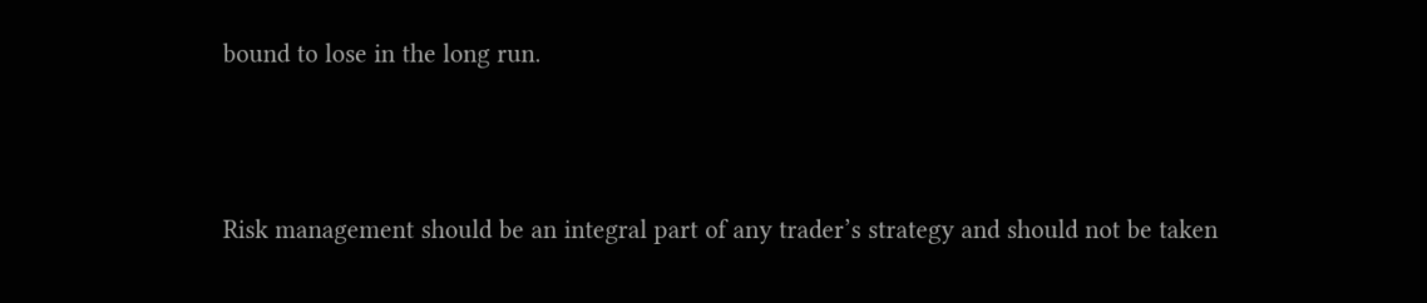bound to lose in the long run.



Risk management should be an integral part of any trader’s strategy and should not be taken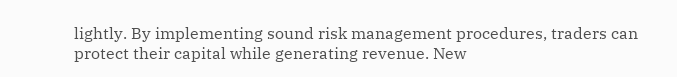lightly. By implementing sound risk management procedures, traders can protect their capital while generating revenue. New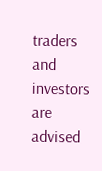traders and investors are advised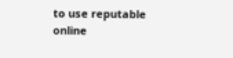to use reputable online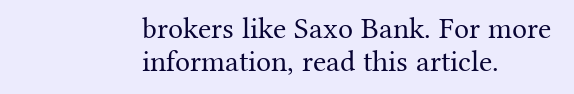brokers like Saxo Bank. For more information, read this article.